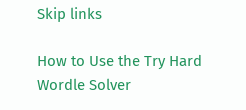Skip links

How to Use the Try Hard Wordle Solver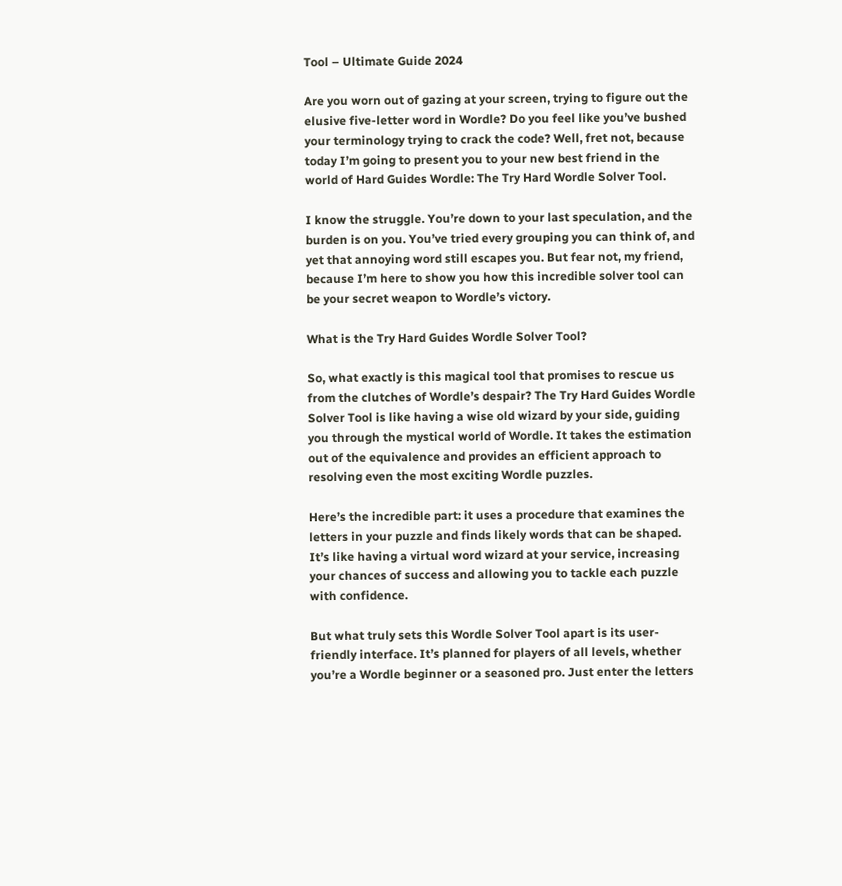Tool – Ultimate Guide 2024

Are you worn out of gazing at your screen, trying to figure out the elusive five-letter word in Wordle? Do you feel like you’ve bushed your terminology trying to crack the code? Well, fret not, because today I’m going to present you to your new best friend in the world of Hard Guides Wordle: The Try Hard Wordle Solver Tool.

I know the struggle. You’re down to your last speculation, and the burden is on you. You’ve tried every grouping you can think of, and yet that annoying word still escapes you. But fear not, my friend, because I’m here to show you how this incredible solver tool can be your secret weapon to Wordle’s victory.

What is the Try Hard Guides Wordle Solver Tool?

So, what exactly is this magical tool that promises to rescue us from the clutches of Wordle’s despair? The Try Hard Guides Wordle Solver Tool is like having a wise old wizard by your side, guiding you through the mystical world of Wordle. It takes the estimation out of the equivalence and provides an efficient approach to resolving even the most exciting Wordle puzzles.

Here’s the incredible part: it uses a procedure that examines the letters in your puzzle and finds likely words that can be shaped. It’s like having a virtual word wizard at your service, increasing your chances of success and allowing you to tackle each puzzle with confidence.

But what truly sets this Wordle Solver Tool apart is its user-friendly interface. It’s planned for players of all levels, whether you’re a Wordle beginner or a seasoned pro. Just enter the letters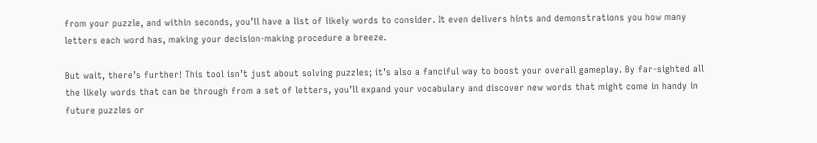from your puzzle, and within seconds, you’ll have a list of likely words to consider. It even delivers hints and demonstrations you how many letters each word has, making your decision-making procedure a breeze.

But wait, there’s further! This tool isn’t just about solving puzzles; it’s also a fanciful way to boost your overall gameplay. By far-sighted all the likely words that can be through from a set of letters, you’ll expand your vocabulary and discover new words that might come in handy in future puzzles or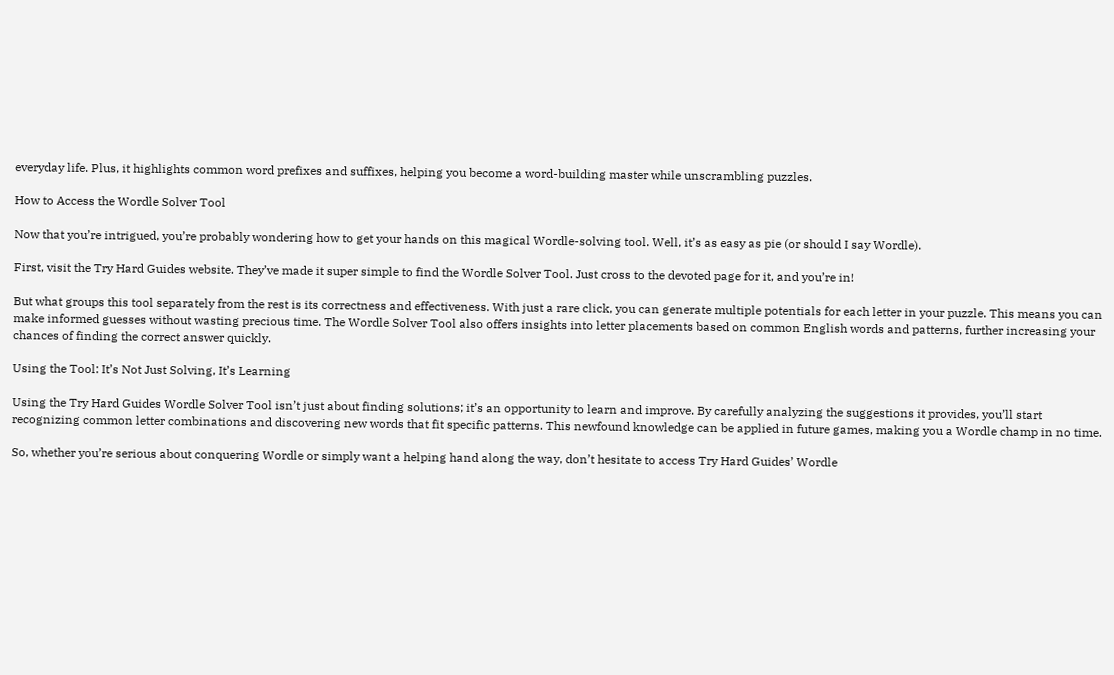everyday life. Plus, it highlights common word prefixes and suffixes, helping you become a word-building master while unscrambling puzzles.

How to Access the Wordle Solver Tool

Now that you’re intrigued, you’re probably wondering how to get your hands on this magical Wordle-solving tool. Well, it’s as easy as pie (or should I say Wordle).

First, visit the Try Hard Guides website. They’ve made it super simple to find the Wordle Solver Tool. Just cross to the devoted page for it, and you’re in!

But what groups this tool separately from the rest is its correctness and effectiveness. With just a rare click, you can generate multiple potentials for each letter in your puzzle. This means you can make informed guesses without wasting precious time. The Wordle Solver Tool also offers insights into letter placements based on common English words and patterns, further increasing your chances of finding the correct answer quickly.

Using the Tool: It’s Not Just Solving, It’s Learning

Using the Try Hard Guides Wordle Solver Tool isn’t just about finding solutions; it’s an opportunity to learn and improve. By carefully analyzing the suggestions it provides, you’ll start recognizing common letter combinations and discovering new words that fit specific patterns. This newfound knowledge can be applied in future games, making you a Wordle champ in no time.

So, whether you’re serious about conquering Wordle or simply want a helping hand along the way, don’t hesitate to access Try Hard Guides’ Wordle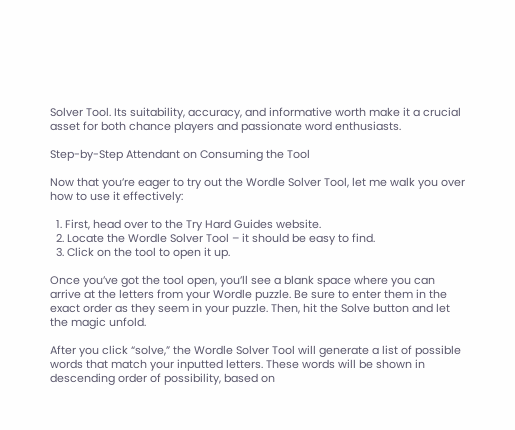Solver Tool. Its suitability, accuracy, and informative worth make it a crucial asset for both chance players and passionate word enthusiasts.

Step-by-Step Attendant on Consuming the Tool

Now that you’re eager to try out the Wordle Solver Tool, let me walk you over how to use it effectively:

  1. First, head over to the Try Hard Guides website.
  2. Locate the Wordle Solver Tool – it should be easy to find.
  3. Click on the tool to open it up.

Once you’ve got the tool open, you’ll see a blank space where you can arrive at the letters from your Wordle puzzle. Be sure to enter them in the exact order as they seem in your puzzle. Then, hit the Solve button and let the magic unfold.

After you click “solve,” the Wordle Solver Tool will generate a list of possible words that match your inputted letters. These words will be shown in descending order of possibility, based on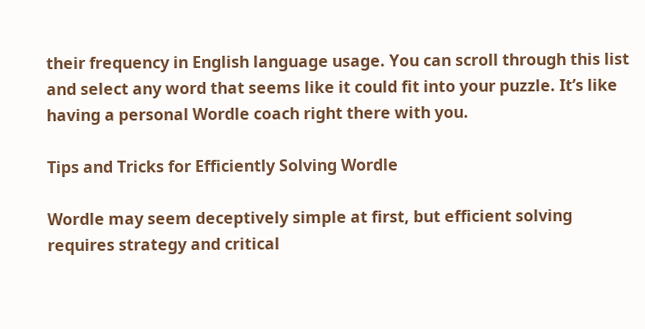their frequency in English language usage. You can scroll through this list and select any word that seems like it could fit into your puzzle. It’s like having a personal Wordle coach right there with you.

Tips and Tricks for Efficiently Solving Wordle

Wordle may seem deceptively simple at first, but efficient solving requires strategy and critical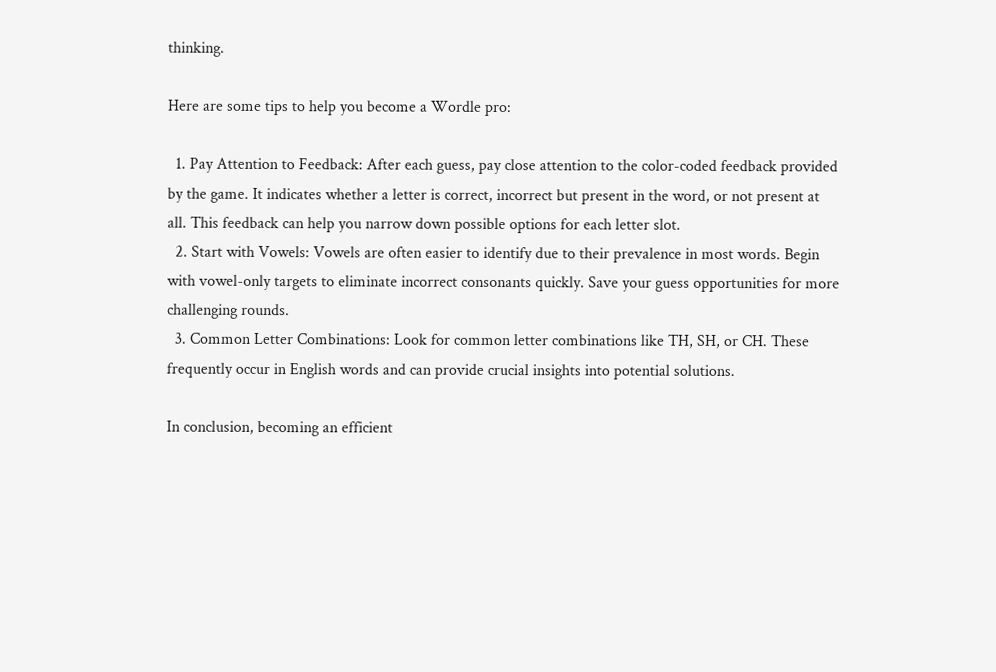thinking.

Here are some tips to help you become a Wordle pro:

  1. Pay Attention to Feedback: After each guess, pay close attention to the color-coded feedback provided by the game. It indicates whether a letter is correct, incorrect but present in the word, or not present at all. This feedback can help you narrow down possible options for each letter slot.
  2. Start with Vowels: Vowels are often easier to identify due to their prevalence in most words. Begin with vowel-only targets to eliminate incorrect consonants quickly. Save your guess opportunities for more challenging rounds.
  3. Common Letter Combinations: Look for common letter combinations like TH, SH, or CH. These frequently occur in English words and can provide crucial insights into potential solutions.

In conclusion, becoming an efficient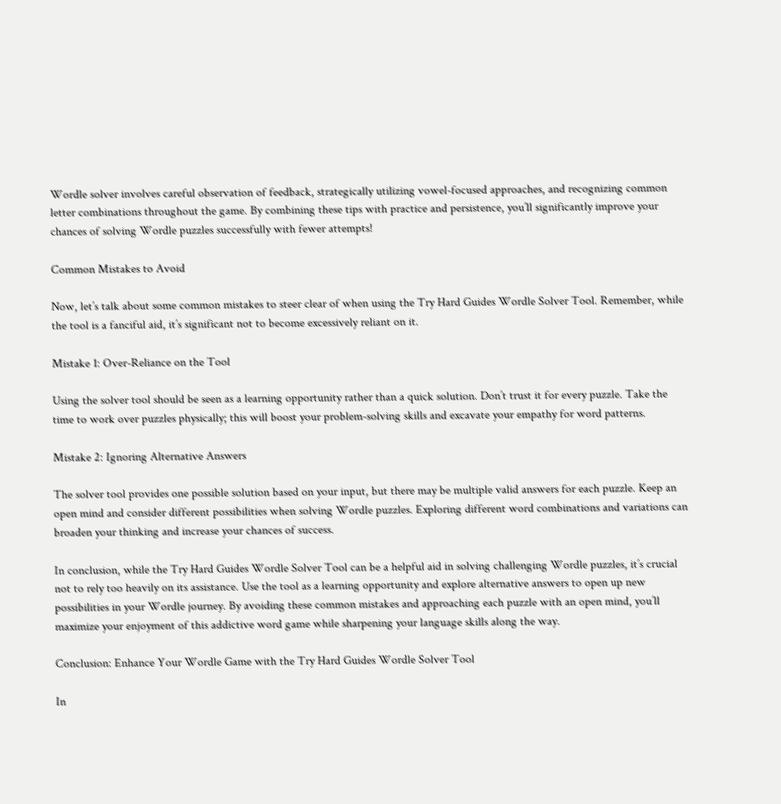Wordle solver involves careful observation of feedback, strategically utilizing vowel-focused approaches, and recognizing common letter combinations throughout the game. By combining these tips with practice and persistence, you’ll significantly improve your chances of solving Wordle puzzles successfully with fewer attempts!

Common Mistakes to Avoid

Now, let’s talk about some common mistakes to steer clear of when using the Try Hard Guides Wordle Solver Tool. Remember, while the tool is a fanciful aid, it’s significant not to become excessively reliant on it.

Mistake 1: Over-Reliance on the Tool

Using the solver tool should be seen as a learning opportunity rather than a quick solution. Don’t trust it for every puzzle. Take the time to work over puzzles physically; this will boost your problem-solving skills and excavate your empathy for word patterns.

Mistake 2: Ignoring Alternative Answers

The solver tool provides one possible solution based on your input, but there may be multiple valid answers for each puzzle. Keep an open mind and consider different possibilities when solving Wordle puzzles. Exploring different word combinations and variations can broaden your thinking and increase your chances of success.

In conclusion, while the Try Hard Guides Wordle Solver Tool can be a helpful aid in solving challenging Wordle puzzles, it’s crucial not to rely too heavily on its assistance. Use the tool as a learning opportunity and explore alternative answers to open up new possibilities in your Wordle journey. By avoiding these common mistakes and approaching each puzzle with an open mind, you’ll maximize your enjoyment of this addictive word game while sharpening your language skills along the way.

Conclusion: Enhance Your Wordle Game with the Try Hard Guides Wordle Solver Tool

In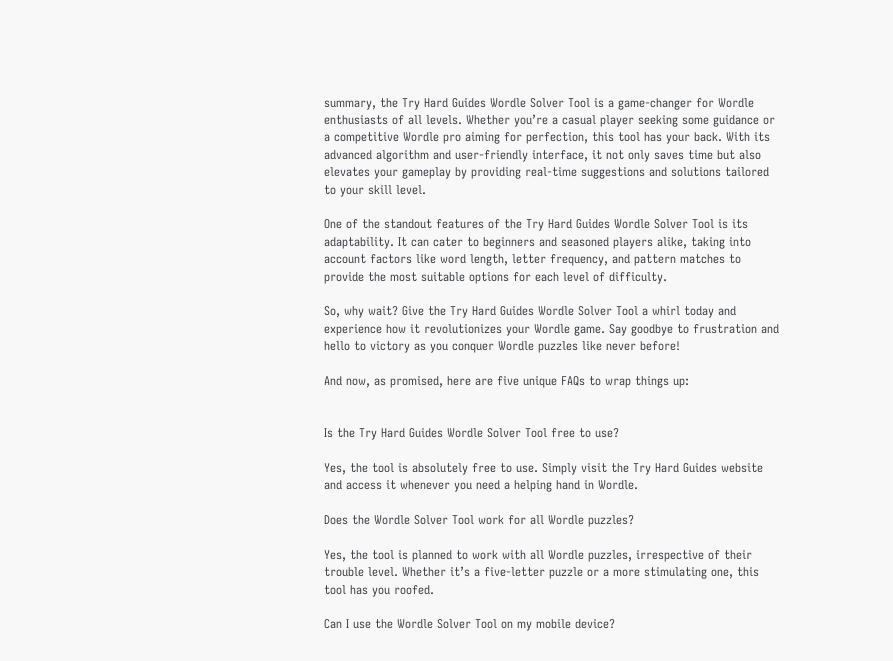summary, the Try Hard Guides Wordle Solver Tool is a game-changer for Wordle enthusiasts of all levels. Whether you’re a casual player seeking some guidance or a competitive Wordle pro aiming for perfection, this tool has your back. With its advanced algorithm and user-friendly interface, it not only saves time but also elevates your gameplay by providing real-time suggestions and solutions tailored to your skill level.

One of the standout features of the Try Hard Guides Wordle Solver Tool is its adaptability. It can cater to beginners and seasoned players alike, taking into account factors like word length, letter frequency, and pattern matches to provide the most suitable options for each level of difficulty.

So, why wait? Give the Try Hard Guides Wordle Solver Tool a whirl today and experience how it revolutionizes your Wordle game. Say goodbye to frustration and hello to victory as you conquer Wordle puzzles like never before!

And now, as promised, here are five unique FAQs to wrap things up:


Is the Try Hard Guides Wordle Solver Tool free to use?

Yes, the tool is absolutely free to use. Simply visit the Try Hard Guides website and access it whenever you need a helping hand in Wordle.

Does the Wordle Solver Tool work for all Wordle puzzles?

Yes, the tool is planned to work with all Wordle puzzles, irrespective of their trouble level. Whether it’s a five-letter puzzle or a more stimulating one, this tool has you roofed.

Can I use the Wordle Solver Tool on my mobile device?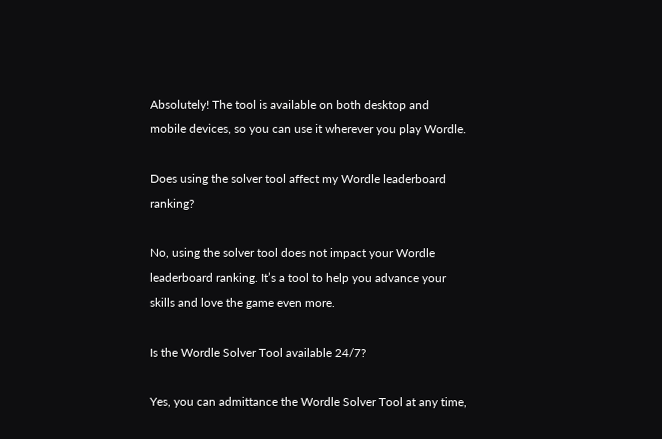Absolutely! The tool is available on both desktop and mobile devices, so you can use it wherever you play Wordle.

Does using the solver tool affect my Wordle leaderboard ranking?

No, using the solver tool does not impact your Wordle leaderboard ranking. It’s a tool to help you advance your skills and love the game even more.

Is the Wordle Solver Tool available 24/7?

Yes, you can admittance the Wordle Solver Tool at any time,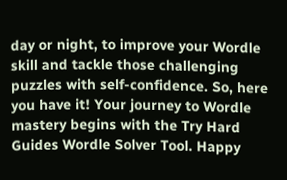day or night, to improve your Wordle skill and tackle those challenging puzzles with self-confidence. So, here you have it! Your journey to Wordle mastery begins with the Try Hard Guides Wordle Solver Tool. Happy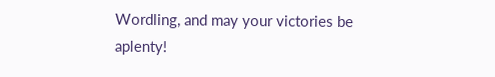Wordling, and may your victories be aplenty!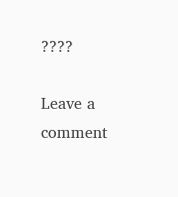????

Leave a comment